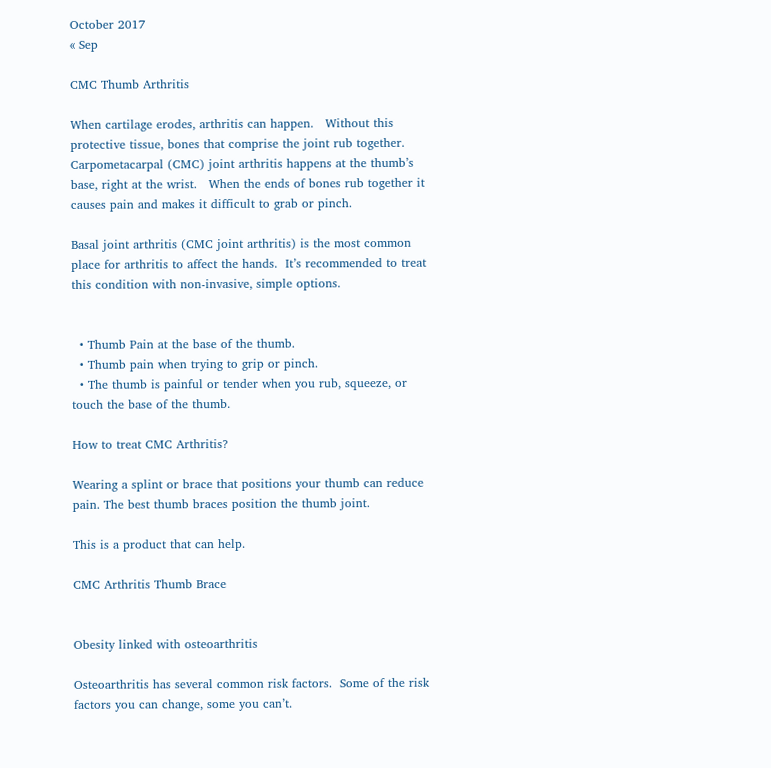October 2017
« Sep

CMC Thumb Arthritis

When cartilage erodes, arthritis can happen.   Without this protective tissue, bones that comprise the joint rub together. Carpometacarpal (CMC) joint arthritis happens at the thumb’s base, right at the wrist.   When the ends of bones rub together it causes pain and makes it difficult to grab or pinch.

Basal joint arthritis (CMC joint arthritis) is the most common place for arthritis to affect the hands.  It’s recommended to treat this condition with non-invasive, simple options.


  • Thumb Pain at the base of the thumb.
  • Thumb pain when trying to grip or pinch.
  • The thumb is painful or tender when you rub, squeeze, or touch the base of the thumb.

How to treat CMC Arthritis?

Wearing a splint or brace that positions your thumb can reduce pain. The best thumb braces position the thumb joint.

This is a product that can help.

CMC Arthritis Thumb Brace


Obesity linked with osteoarthritis

Osteoarthritis has several common risk factors.  Some of the risk factors you can change, some you can’t.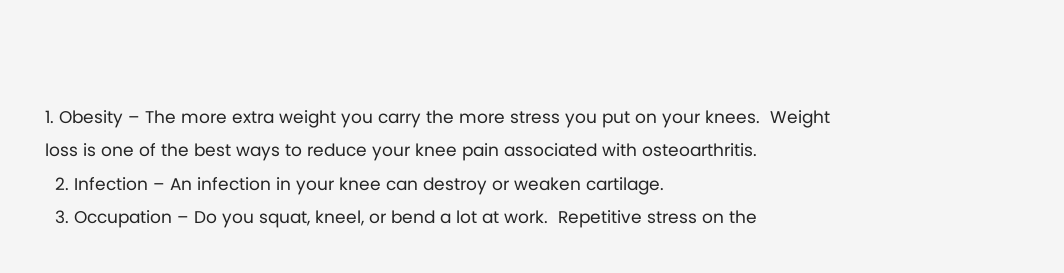1. Obesity – The more extra weight you carry the more stress you put on your knees.  Weight loss is one of the best ways to reduce your knee pain associated with osteoarthritis.
  2. Infection – An infection in your knee can destroy or weaken cartilage.
  3. Occupation – Do you squat, kneel, or bend a lot at work.  Repetitive stress on the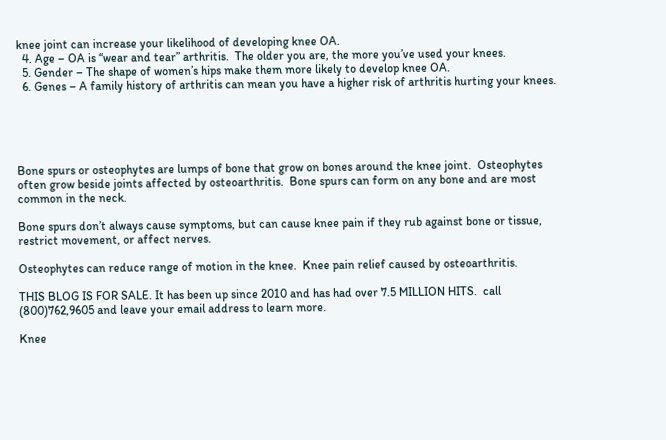knee joint can increase your likelihood of developing knee OA.
  4. Age – OA is “wear and tear” arthritis.  The older you are, the more you’ve used your knees.
  5. Gender – The shape of women’s hips make them more likely to develop knee OA.
  6. Genes – A family history of arthritis can mean you have a higher risk of arthritis hurting your knees.





Bone spurs or osteophytes are lumps of bone that grow on bones around the knee joint.  Osteophytes often grow beside joints affected by osteoarthritis.  Bone spurs can form on any bone and are most common in the neck.

Bone spurs don’t always cause symptoms, but can cause knee pain if they rub against bone or tissue, restrict movement, or affect nerves.

Osteophytes can reduce range of motion in the knee.  Knee pain relief caused by osteoarthritis.

THIS BLOG IS FOR SALE. It has been up since 2010 and has had over 7.5 MILLION HITS.  call (800)762,9605 and leave your email address to learn more.

Knee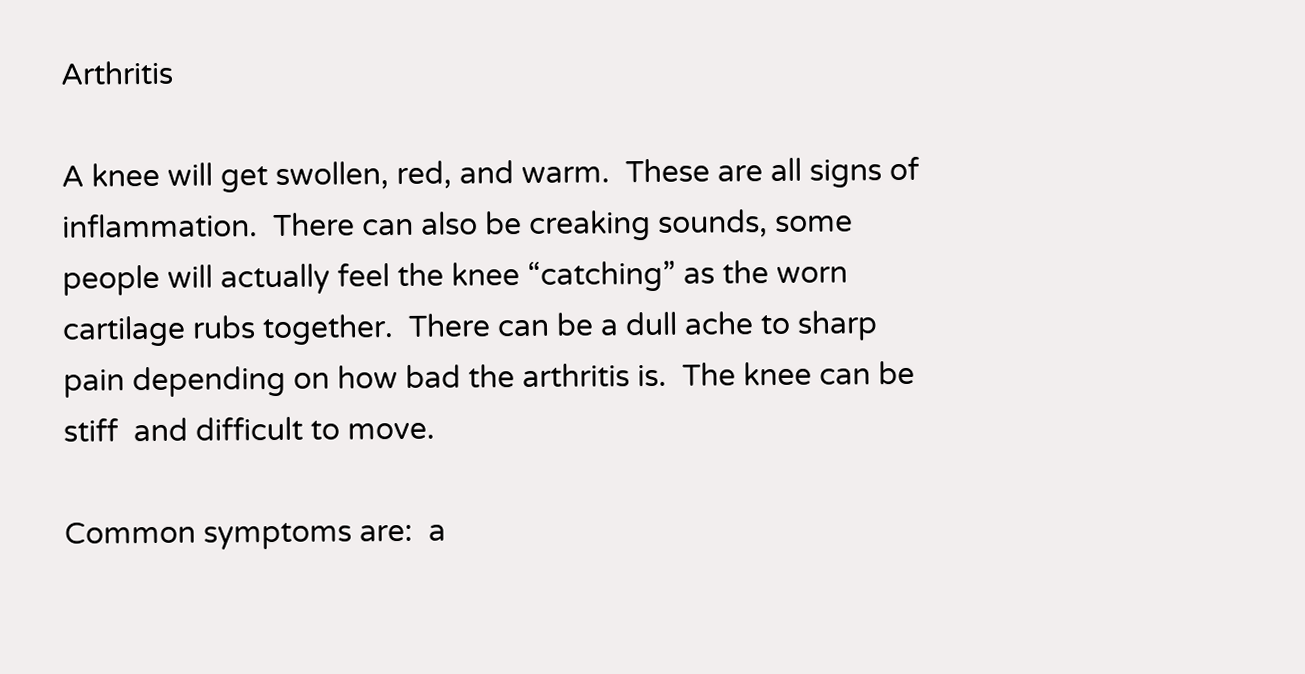Arthritis

A knee will get swollen, red, and warm.  These are all signs of inflammation.  There can also be creaking sounds, some people will actually feel the knee “catching” as the worn cartilage rubs together.  There can be a dull ache to sharp pain depending on how bad the arthritis is.  The knee can be stiff  and difficult to move.

Common symptoms are:  a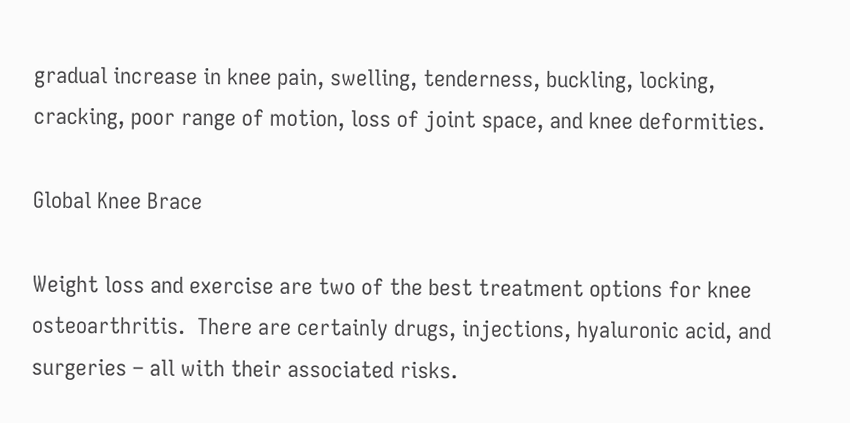gradual increase in knee pain, swelling, tenderness, buckling, locking, cracking, poor range of motion, loss of joint space, and knee deformities.

Global Knee Brace

Weight loss and exercise are two of the best treatment options for knee osteoarthritis.  There are certainly drugs, injections, hyaluronic acid, and surgeries – all with their associated risks.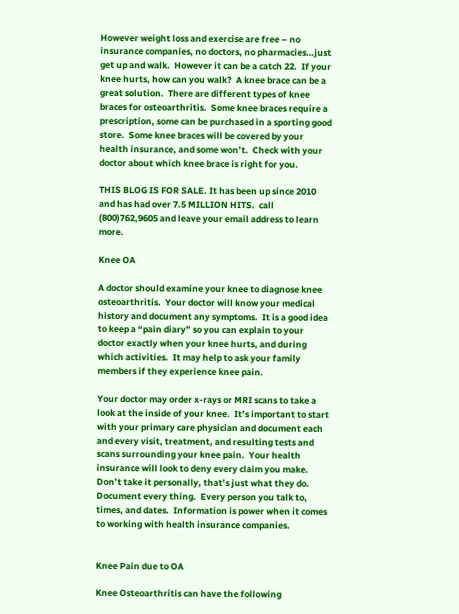However weight loss and exercise are free – no insurance companies, no doctors, no pharmacies…just get up and walk.  However it can be a catch 22.  If your knee hurts, how can you walk?  A knee brace can be a great solution.  There are different types of knee braces for osteoarthritis.  Some knee braces require a prescription, some can be purchased in a sporting good store.  Some knee braces will be covered by your health insurance, and some won’t.  Check with your doctor about which knee brace is right for you.

THIS BLOG IS FOR SALE. It has been up since 2010 and has had over 7.5 MILLION HITS.  call (800)762,9605 and leave your email address to learn more.

Knee OA

A doctor should examine your knee to diagnose knee osteoarthritis.  Your doctor will know your medical history and document any symptoms.  It is a good idea to keep a “pain diary” so you can explain to your doctor exactly when your knee hurts, and during which activities.  It may help to ask your family members if they experience knee pain.

Your doctor may order x-rays or MRI scans to take a look at the inside of your knee.  It’s important to start with your primary care physician and document each and every visit, treatment, and resulting tests and scans surrounding your knee pain.  Your health insurance will look to deny every claim you make.  Don’t take it personally, that’s just what they do.  Document every thing.  Every person you talk to, times, and dates.  Information is power when it comes to working with health insurance companies.


Knee Pain due to OA

Knee Osteoarthritis can have the following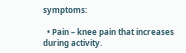symptoms:

  • Pain – knee pain that increases during activity.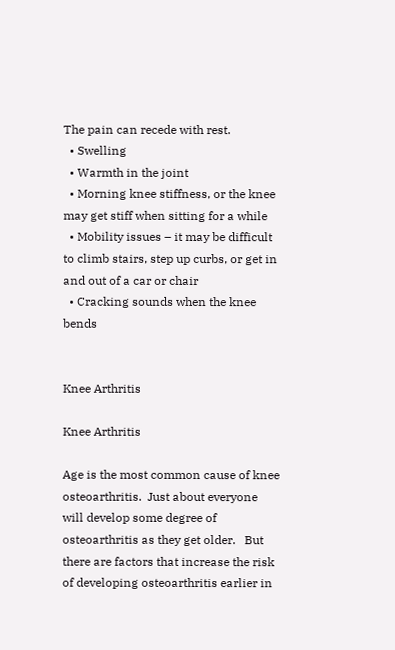The pain can recede with rest.
  • Swelling
  • Warmth in the joint
  • Morning knee stiffness, or the knee may get stiff when sitting for a while
  • Mobility issues – it may be difficult to climb stairs, step up curbs, or get in and out of a car or chair
  • Cracking sounds when the knee bends


Knee Arthritis

Knee Arthritis

Age is the most common cause of knee osteoarthritis.  Just about everyone will develop some degree of osteoarthritis as they get older.   But there are factors that increase the risk of developing osteoarthritis earlier in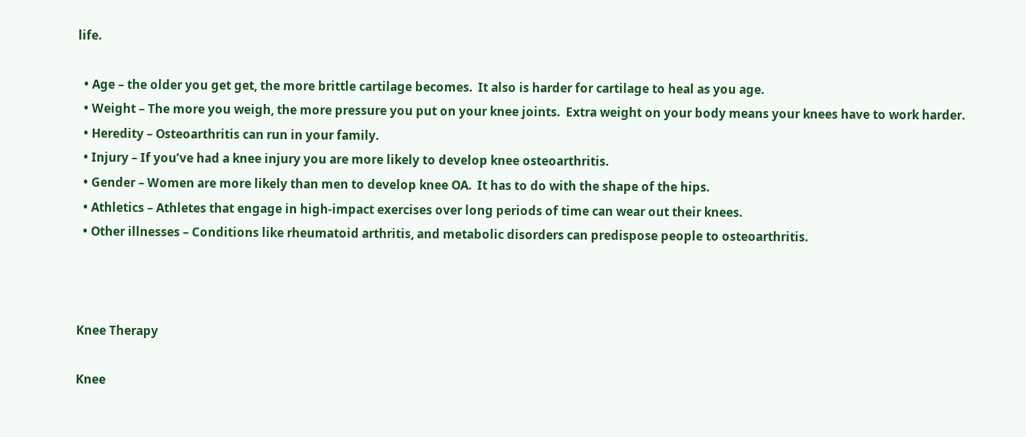life.

  • Age – the older you get get, the more brittle cartilage becomes.  It also is harder for cartilage to heal as you age.
  • Weight – The more you weigh, the more pressure you put on your knee joints.  Extra weight on your body means your knees have to work harder.
  • Heredity – Osteoarthritis can run in your family.
  • Injury – If you’ve had a knee injury you are more likely to develop knee osteoarthritis.
  • Gender – Women are more likely than men to develop knee OA.  It has to do with the shape of the hips.
  • Athletics – Athletes that engage in high-impact exercises over long periods of time can wear out their knees.
  • Other illnesses – Conditions like rheumatoid arthritis, and metabolic disorders can predispose people to osteoarthritis.



Knee Therapy

Knee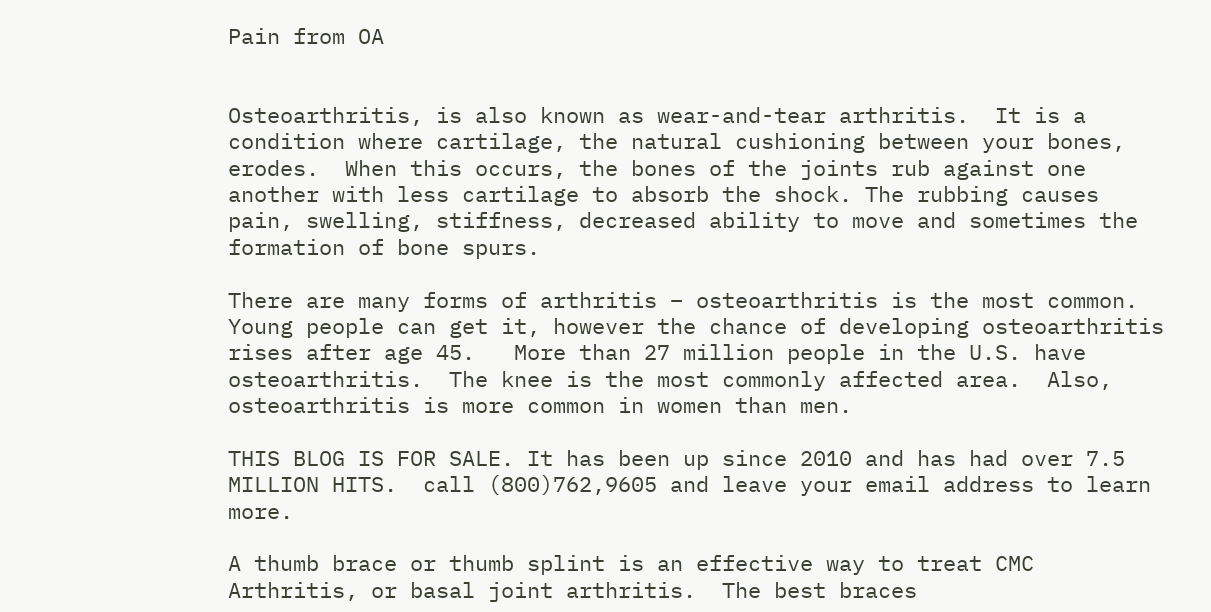Pain from OA


Osteoarthritis, is also known as wear-and-tear arthritis.  It is a condition where cartilage, the natural cushioning between your bones, erodes.  When this occurs, the bones of the joints rub against one another with less cartilage to absorb the shock. The rubbing causes pain, swelling, stiffness, decreased ability to move and sometimes the formation of bone spurs.

There are many forms of arthritis – osteoarthritis is the most common.  Young people can get it, however the chance of developing osteoarthritis rises after age 45.   More than 27 million people in the U.S. have osteoarthritis.  The knee is the most commonly affected area.  Also, osteoarthritis is more common in women than men.

THIS BLOG IS FOR SALE. It has been up since 2010 and has had over 7.5 MILLION HITS.  call (800)762,9605 and leave your email address to learn more.

A thumb brace or thumb splint is an effective way to treat CMC Arthritis, or basal joint arthritis.  The best braces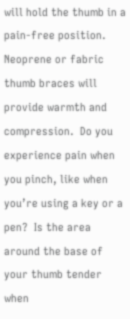will hold the thumb in a pain-free position.  Neoprene or fabric thumb braces will provide warmth and compression.  Do you experience pain when you pinch, like when you’re using a key or a pen?  Is the area around the base of your thumb tender when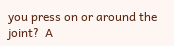you press on or around the joint?  A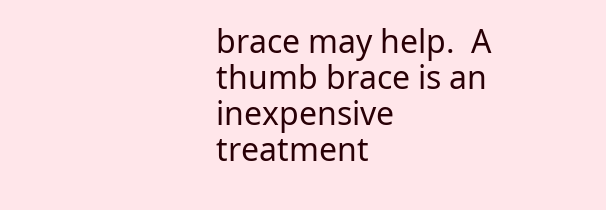brace may help.  A thumb brace is an inexpensive treatment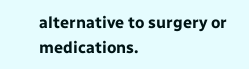alternative to surgery or medications.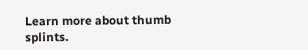Learn more about thumb splints.